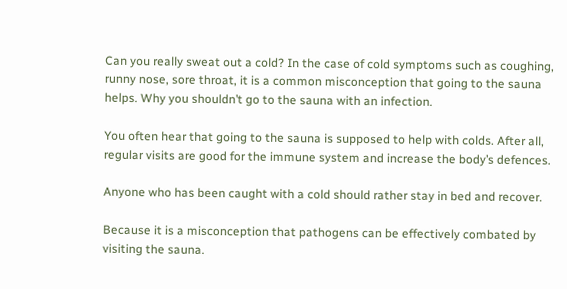Can you really sweat out a cold? In the case of cold symptoms such as coughing, runny nose, sore throat, it is a common misconception that going to the sauna helps. Why you shouldn’t go to the sauna with an infection.

You often hear that going to the sauna is supposed to help with colds. After all, regular visits are good for the immune system and increase the body’s defences.

Anyone who has been caught with a cold should rather stay in bed and recover.

Because it is a misconception that pathogens can be effectively combated by visiting the sauna.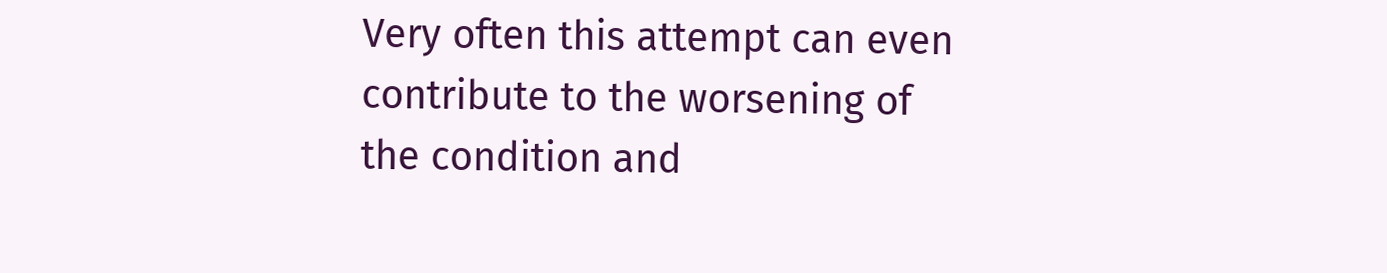Very often this attempt can even contribute to the worsening of the condition and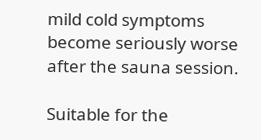mild cold symptoms become seriously worse after the sauna session.

Suitable for the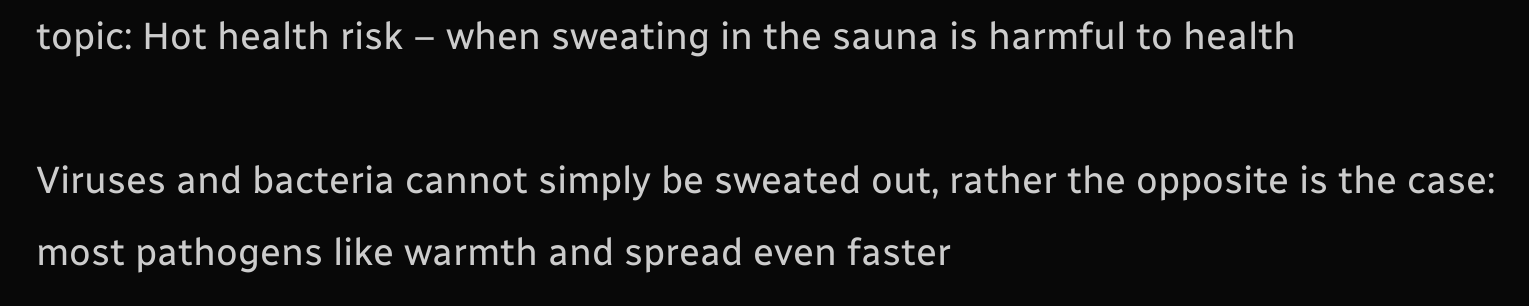topic: Hot health risk – when sweating in the sauna is harmful to health

Viruses and bacteria cannot simply be sweated out, rather the opposite is the case: most pathogens like warmth and spread even faster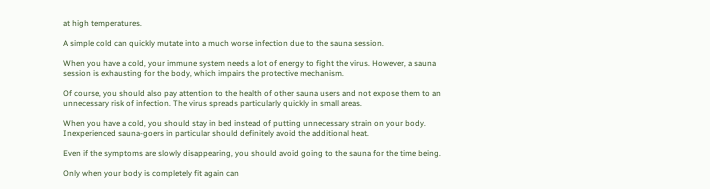at high temperatures.

A simple cold can quickly mutate into a much worse infection due to the sauna session.

When you have a cold, your immune system needs a lot of energy to fight the virus. However, a sauna session is exhausting for the body, which impairs the protective mechanism.

Of course, you should also pay attention to the health of other sauna users and not expose them to an unnecessary risk of infection. The virus spreads particularly quickly in small areas.

When you have a cold, you should stay in bed instead of putting unnecessary strain on your body. Inexperienced sauna-goers in particular should definitely avoid the additional heat.

Even if the symptoms are slowly disappearing, you should avoid going to the sauna for the time being.

Only when your body is completely fit again can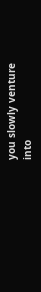you slowly venture into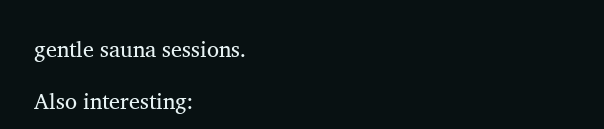gentle sauna sessions.

Also interesting: